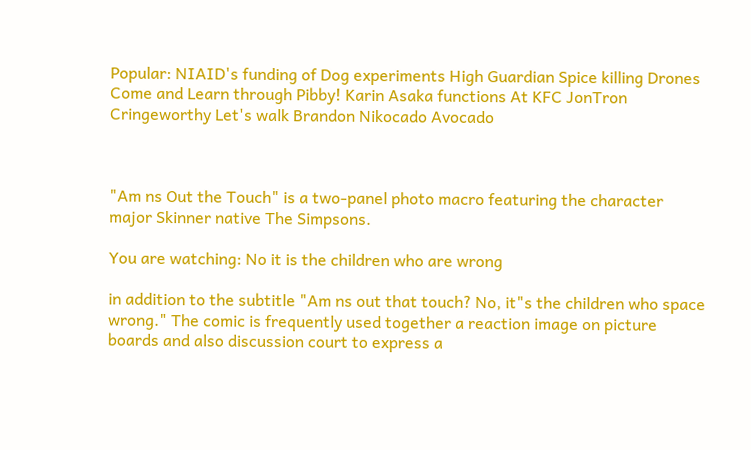Popular: NIAID's funding of Dog experiments High Guardian Spice killing Drones Come and Learn through Pibby! Karin Asaka functions At KFC JonTron Cringeworthy Let's walk Brandon Nikocado Avocado



"Am ns Out the Touch" is a two-panel photo macro featuring the character major Skinner native The Simpsons.

You are watching: No it is the children who are wrong

in addition to the subtitle "Am ns out that touch? No, it"s the children who space wrong." The comic is frequently used together a reaction image on picture boards and also discussion court to express a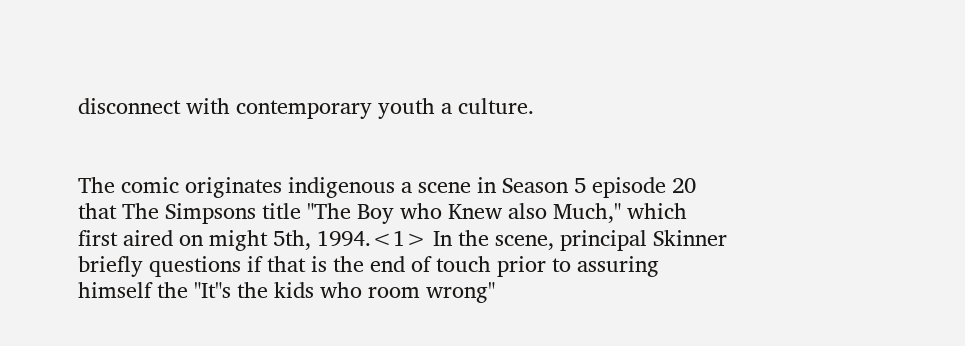disconnect with contemporary youth a culture.


The comic originates indigenous a scene in Season 5 episode 20 that The Simpsons title "The Boy who Knew also Much," which first aired on might 5th, 1994.<1> In the scene, principal Skinner briefly questions if that is the end of touch prior to assuring himself the "It"s the kids who room wrong"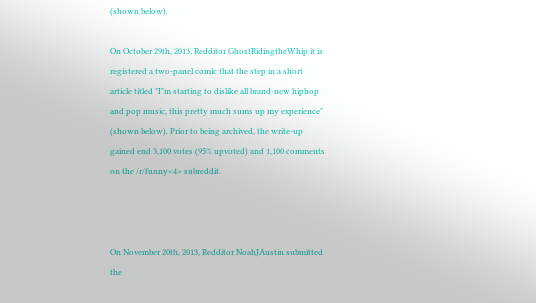(shown below).

On October 29th, 2013, Redditor GhostRidingtheWhip it is registered a two-panel comic that the step in a short article titled "I"m starting to dislike all brand-new hiphop and pop music, this pretty much sums up my experience" (shown below). Prior to being archived, the write-up gained end 3,100 votes (95% upvoted) and 1,100 comments on the /r/funny<4> subreddit.



On November 20th, 2013, Redditor NoahJAustin submitted the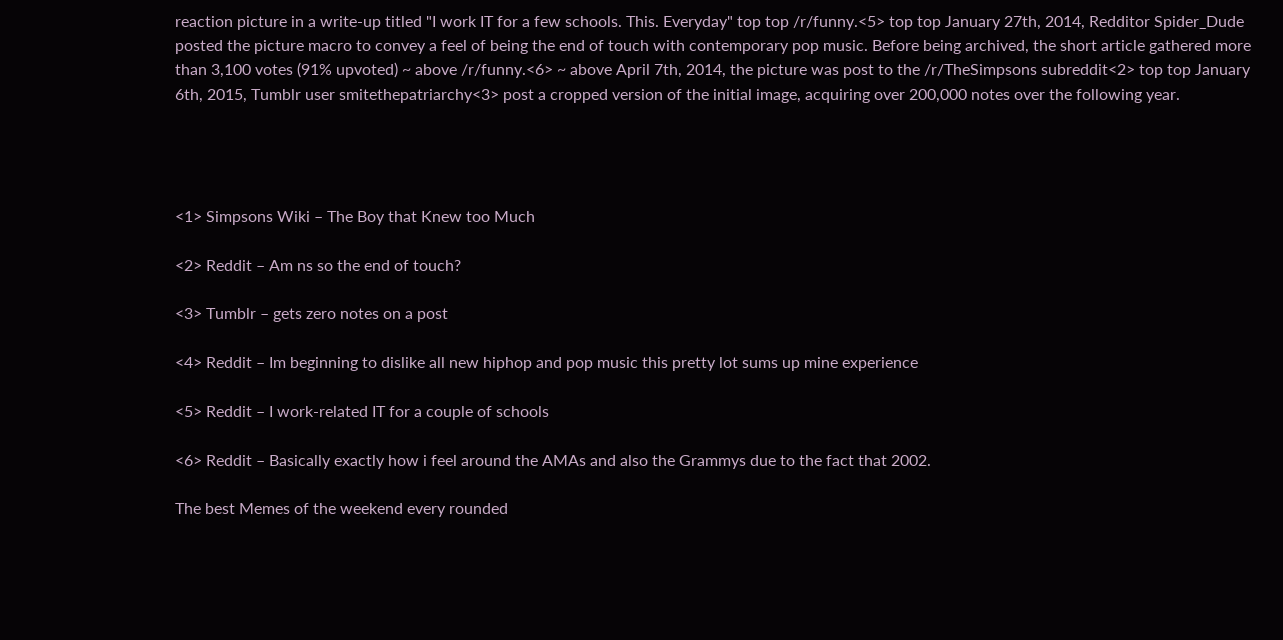reaction picture in a write-up titled "I work IT for a few schools. This. Everyday" top top /r/funny.<5> top top January 27th, 2014, Redditor Spider_Dude posted the picture macro to convey a feel of being the end of touch with contemporary pop music. Before being archived, the short article gathered more than 3,100 votes (91% upvoted) ~ above /r/funny.<6> ~ above April 7th, 2014, the picture was post to the /r/TheSimpsons subreddit<2> top top January 6th, 2015, Tumblr user smitethepatriarchy<3> post a cropped version of the initial image, acquiring over 200,000 notes over the following year.




<1> Simpsons Wiki – The Boy that Knew too Much

<2> Reddit – Am ns so the end of touch?

<3> Tumblr – gets zero notes on a post

<4> Reddit – Im beginning to dislike all new hiphop and pop music this pretty lot sums up mine experience

<5> Reddit – I work-related IT for a couple of schools

<6> Reddit – Basically exactly how i feel around the AMAs and also the Grammys due to the fact that 2002.

The best Memes of the weekend every rounded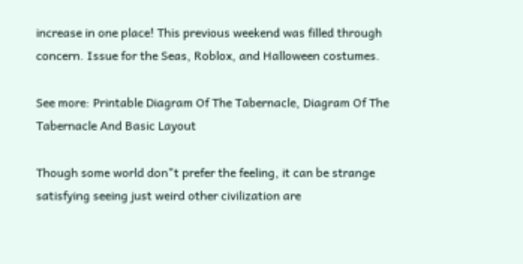increase in one place! This previous weekend was filled through concern. Issue for the Seas, Roblox, and Halloween costumes.

See more: Printable Diagram Of The Tabernacle, Diagram Of The Tabernacle And Basic Layout

Though some world don"t prefer the feeling, it can be strange satisfying seeing just weird other civilization are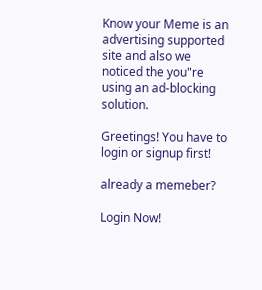Know your Meme is an advertising supported site and also we noticed the you"re using an ad-blocking solution.

Greetings! You have to login or signup first!

already a memeber?

Login Now!